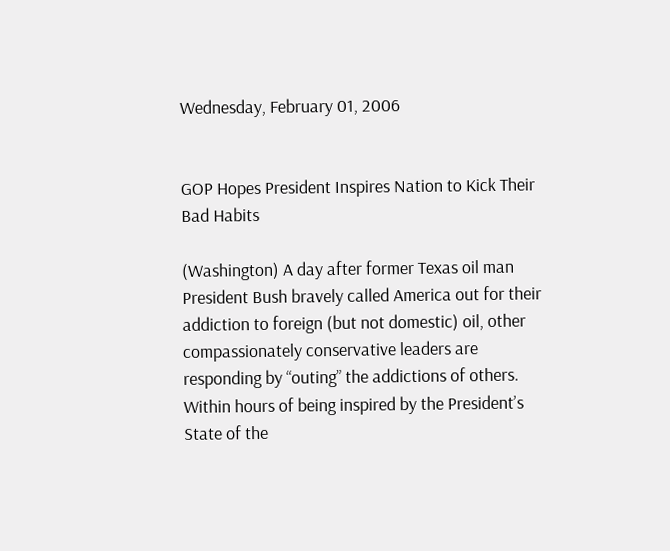Wednesday, February 01, 2006


GOP Hopes President Inspires Nation to Kick Their Bad Habits

(Washington) A day after former Texas oil man President Bush bravely called America out for their addiction to foreign (but not domestic) oil, other compassionately conservative leaders are responding by “outing” the addictions of others. Within hours of being inspired by the President’s State of the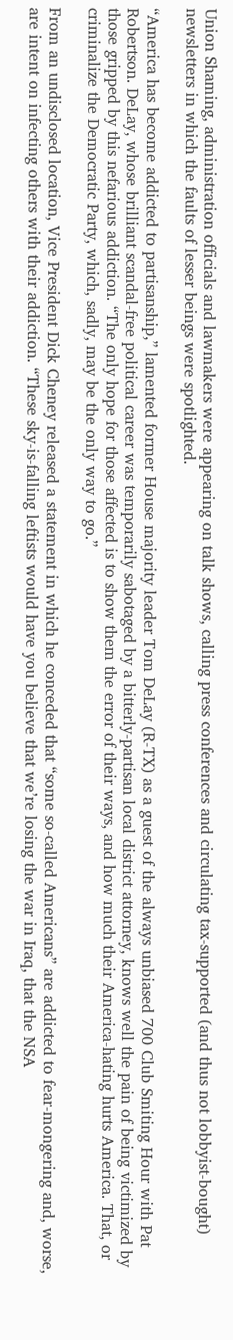Union Shaming, administration officials and lawmakers were appearing on talk shows, calling press conferences and circulating tax-supported (and thus not lobbyist-bought) newsletters in which the faults of lesser beings were spotlighted.

“America has become addicted to partisanship,” lamented former House majority leader Tom DeLay (R-TX) as a guest of the always unbiased 700 Club Smiting Hour with Pat Robertson. DeLay, whose brilliant scandal-free political career was temporarily sabotaged by a bitterly-partisan local district attorney, knows well the pain of being victimized by those gripped by this nefarious addiction. “The only hope for those affected is to show them the error of their ways, and how much their America-hating hurts America. That, or criminalize the Democratic Party, which, sadly, may be the only way to go.”

From an undisclosed location, Vice President Dick Cheney released a statement in which he conceded that “some so-called Americans” are addicted to fear-mongering and, worse, are intent on infecting others with their addiction. “These sky-is-falling leftists would have you believe that we’re losing the war in Iraq, that the NSA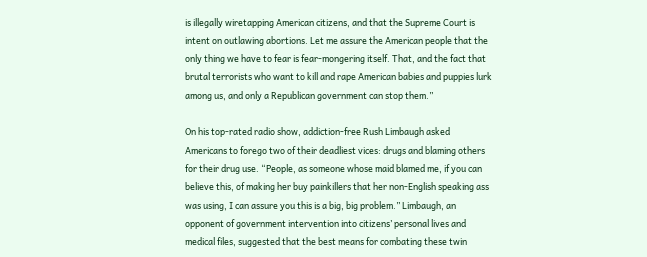is illegally wiretapping American citizens, and that the Supreme Court is intent on outlawing abortions. Let me assure the American people that the only thing we have to fear is fear-mongering itself. That, and the fact that brutal terrorists who want to kill and rape American babies and puppies lurk among us, and only a Republican government can stop them.”

On his top-rated radio show, addiction-free Rush Limbaugh asked Americans to forego two of their deadliest vices: drugs and blaming others for their drug use. “People, as someone whose maid blamed me, if you can believe this, of making her buy painkillers that her non-English speaking ass was using, I can assure you this is a big, big problem.” Limbaugh, an opponent of government intervention into citizens’ personal lives and medical files, suggested that the best means for combating these twin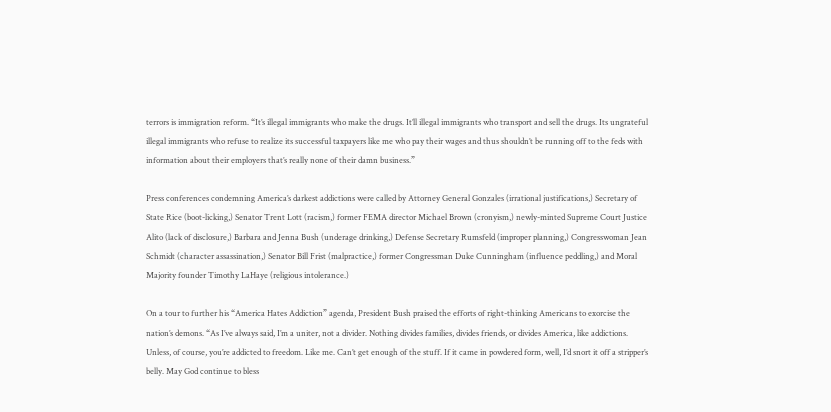terrors is immigration reform. “It’s illegal immigrants who make the drugs. It’ll illegal immigrants who transport and sell the drugs. Its ungrateful illegal immigrants who refuse to realize its successful taxpayers like me who pay their wages and thus shouldn’t be running off to the feds with information about their employers that’s really none of their damn business.”

Press conferences condemning America’s darkest addictions were called by Attorney General Gonzales (irrational justifications,) Secretary of State Rice (boot-licking,) Senator Trent Lott (racism,) former FEMA director Michael Brown (cronyism,) newly-minted Supreme Court Justice Alito (lack of disclosure,) Barbara and Jenna Bush (underage drinking,) Defense Secretary Rumsfeld (improper planning,) Congresswoman Jean Schmidt (character assassination,) Senator Bill Frist (malpractice,) former Congressman Duke Cunningham (influence peddling,) and Moral Majority founder Timothy LaHaye (religious intolerance.)

On a tour to further his “America Hates Addiction” agenda, President Bush praised the efforts of right-thinking Americans to exorcise the nation’s demons. “As I’ve always said, I’m a uniter, not a divider. Nothing divides families, divides friends, or divides America, like addictions. Unless, of course, you’re addicted to freedom. Like me. Can’t get enough of the stuff. If it came in powdered form, well, I’d snort it off a stripper’s belly. May God continue to bless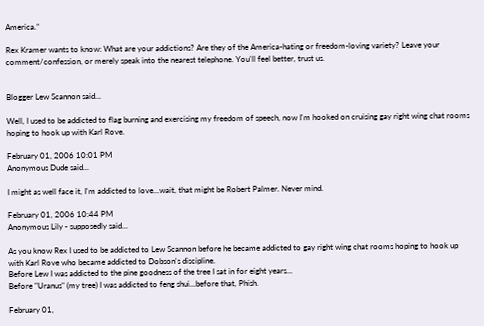America.”

Rex Kramer wants to know: What are your addictions? Are they of the America-hating or freedom-loving variety? Leave your comment/confession, or merely speak into the nearest telephone. You'll feel better, trust us.


Blogger Lew Scannon said...

Well, I used to be addicted to flag burning and exercising my freedom of speech, now I'm hooked on cruising gay right wing chat rooms hoping to hook up with Karl Rove.

February 01, 2006 10:01 PM
Anonymous Dude said...

I might as well face it, I'm addicted to love...wait, that might be Robert Palmer. Never mind.

February 01, 2006 10:44 PM
Anonymous Lily - supposedly said...

As you know Rex I used to be addicted to Lew Scannon before he became addicted to gay right wing chat rooms hoping to hook up with Karl Rove who became addicted to Dobson's discipline.
Before Lew I was addicted to the pine goodness of the tree I sat in for eight years...
Before "Uranus" (my tree) I was addicted to feng shui...before that, Phish.

February 01,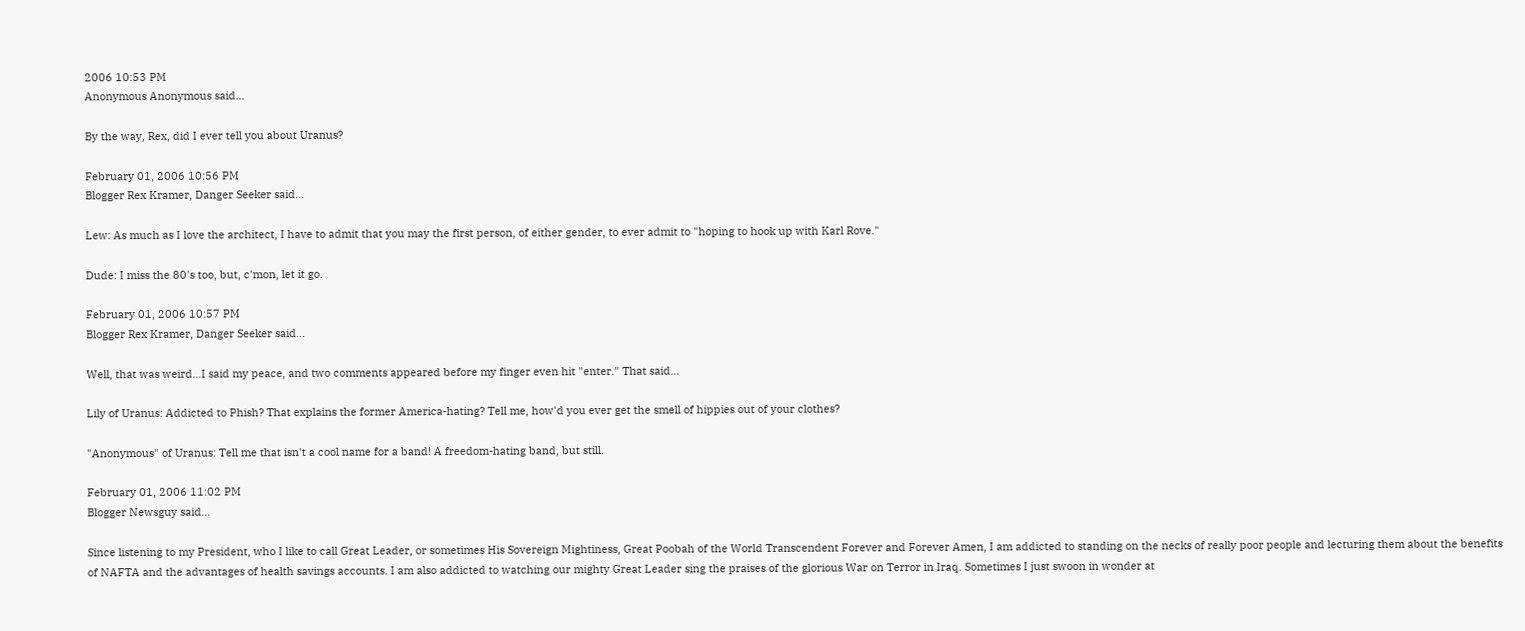2006 10:53 PM
Anonymous Anonymous said...

By the way, Rex, did I ever tell you about Uranus?

February 01, 2006 10:56 PM
Blogger Rex Kramer, Danger Seeker said...

Lew: As much as I love the architect, I have to admit that you may the first person, of either gender, to ever admit to "hoping to hook up with Karl Rove."

Dude: I miss the 80's too, but, c'mon, let it go.

February 01, 2006 10:57 PM
Blogger Rex Kramer, Danger Seeker said...

Well, that was weird...I said my peace, and two comments appeared before my finger even hit "enter." That said...

Lily of Uranus: Addicted to Phish? That explains the former America-hating? Tell me, how'd you ever get the smell of hippies out of your clothes?

"Anonymous" of Uranus: Tell me that isn't a cool name for a band! A freedom-hating band, but still.

February 01, 2006 11:02 PM
Blogger Newsguy said...

Since listening to my President, who I like to call Great Leader, or sometimes His Sovereign Mightiness, Great Poobah of the World Transcendent Forever and Forever Amen, I am addicted to standing on the necks of really poor people and lecturing them about the benefits of NAFTA and the advantages of health savings accounts. I am also addicted to watching our mighty Great Leader sing the praises of the glorious War on Terror in Iraq. Sometimes I just swoon in wonder at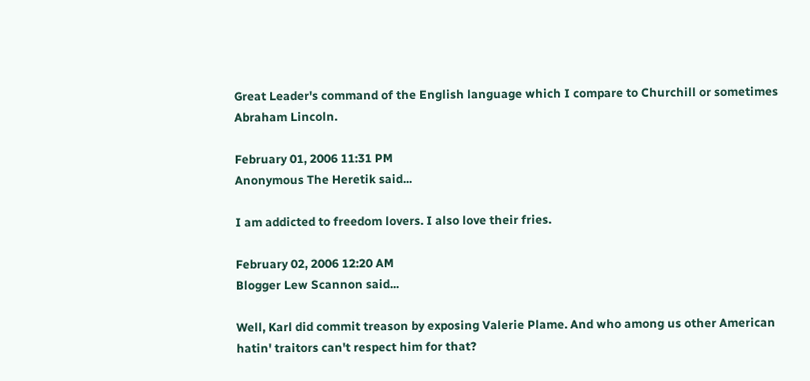Great Leader's command of the English language which I compare to Churchill or sometimes Abraham Lincoln.

February 01, 2006 11:31 PM
Anonymous The Heretik said...

I am addicted to freedom lovers. I also love their fries.

February 02, 2006 12:20 AM
Blogger Lew Scannon said...

Well, Karl did commit treason by exposing Valerie Plame. And who among us other American hatin' traitors can't respect him for that?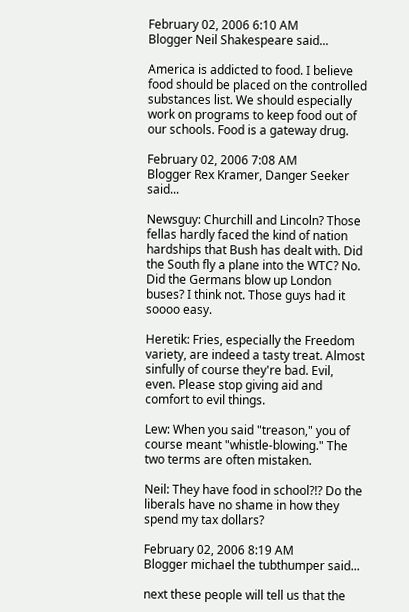February 02, 2006 6:10 AM
Blogger Neil Shakespeare said...

America is addicted to food. I believe food should be placed on the controlled substances list. We should especially work on programs to keep food out of our schools. Food is a gateway drug.

February 02, 2006 7:08 AM
Blogger Rex Kramer, Danger Seeker said...

Newsguy: Churchill and Lincoln? Those fellas hardly faced the kind of nation hardships that Bush has dealt with. Did the South fly a plane into the WTC? No. Did the Germans blow up London buses? I think not. Those guys had it soooo easy.

Heretik: Fries, especially the Freedom variety, are indeed a tasty treat. Almost sinfully of course they're bad. Evil, even. Please stop giving aid and comfort to evil things.

Lew: When you said "treason," you of course meant "whistle-blowing." The two terms are often mistaken.

Neil: They have food in school?!? Do the liberals have no shame in how they spend my tax dollars?

February 02, 2006 8:19 AM
Blogger michael the tubthumper said...

next these people will tell us that the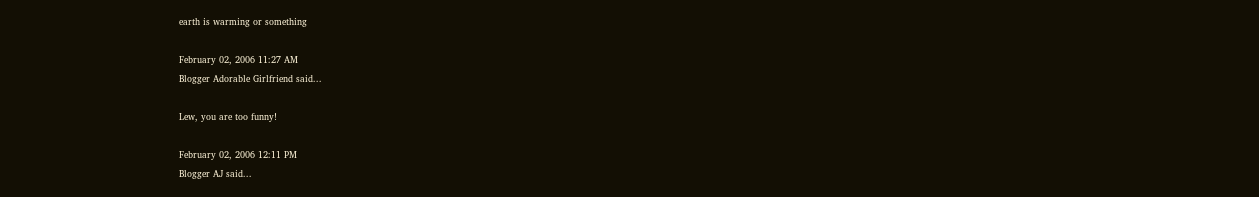earth is warming or something

February 02, 2006 11:27 AM
Blogger Adorable Girlfriend said...

Lew, you are too funny!

February 02, 2006 12:11 PM
Blogger AJ said...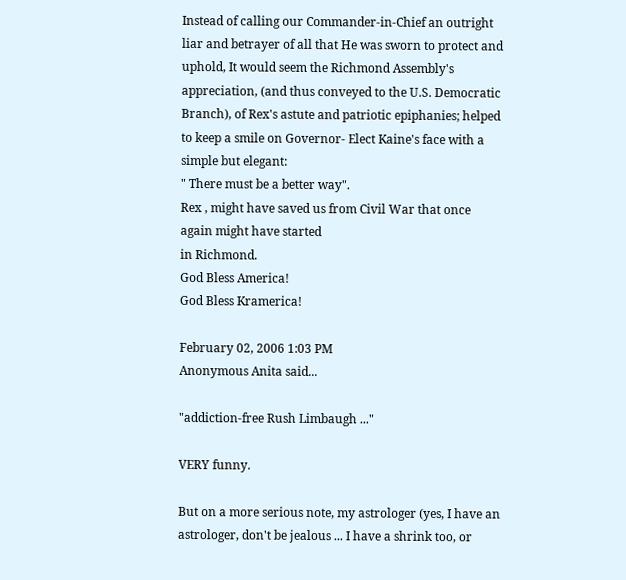Instead of calling our Commander-in-Chief an outright liar and betrayer of all that He was sworn to protect and uphold, It would seem the Richmond Assembly's appreciation, (and thus conveyed to the U.S. Democratic Branch), of Rex's astute and patriotic epiphanies; helped to keep a smile on Governor- Elect Kaine's face with a simple but elegant:
" There must be a better way".
Rex , might have saved us from Civil War that once again might have started
in Richmond.
God Bless America!
God Bless Kramerica!

February 02, 2006 1:03 PM
Anonymous Anita said...

"addiction-free Rush Limbaugh ..."

VERY funny.

But on a more serious note, my astrologer (yes, I have an astrologer, don't be jealous ... I have a shrink too, or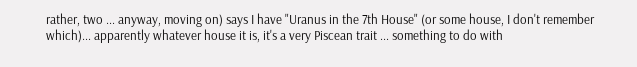rather, two ... anyway, moving on) says I have "Uranus in the 7th House" (or some house, I don't remember which)... apparently whatever house it is, it's a very Piscean trait ... something to do with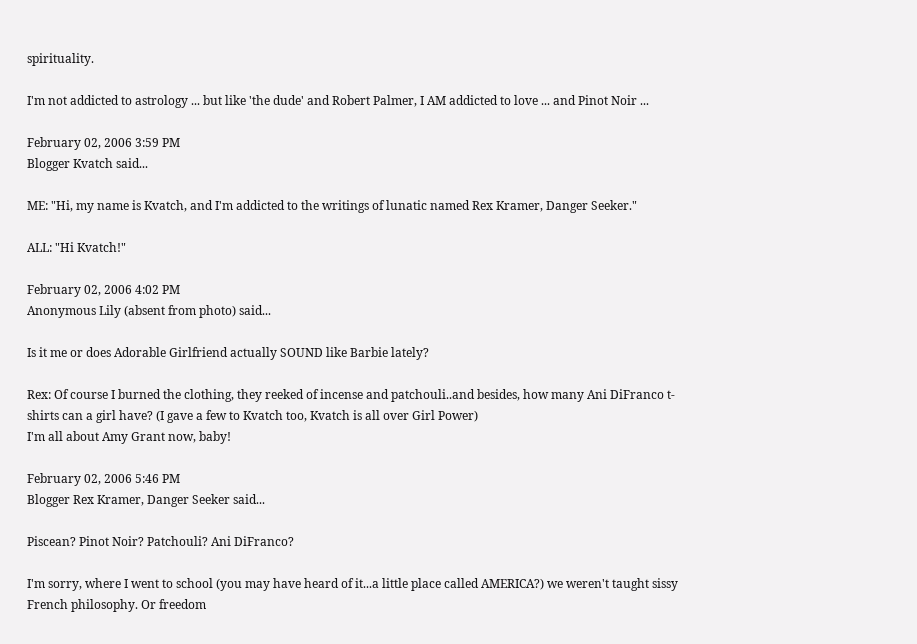spirituality.

I'm not addicted to astrology ... but like 'the dude' and Robert Palmer, I AM addicted to love ... and Pinot Noir ...

February 02, 2006 3:59 PM
Blogger Kvatch said...

ME: "Hi, my name is Kvatch, and I'm addicted to the writings of lunatic named Rex Kramer, Danger Seeker."

ALL: "Hi Kvatch!"

February 02, 2006 4:02 PM
Anonymous Lily (absent from photo) said...

Is it me or does Adorable Girlfriend actually SOUND like Barbie lately?

Rex: Of course I burned the clothing, they reeked of incense and patchouli..and besides, how many Ani DiFranco t-shirts can a girl have? (I gave a few to Kvatch too, Kvatch is all over Girl Power)
I'm all about Amy Grant now, baby!

February 02, 2006 5:46 PM
Blogger Rex Kramer, Danger Seeker said...

Piscean? Pinot Noir? Patchouli? Ani DiFranco?

I'm sorry, where I went to school (you may have heard of it...a little place called AMERICA?) we weren't taught sissy French philosophy. Or freedom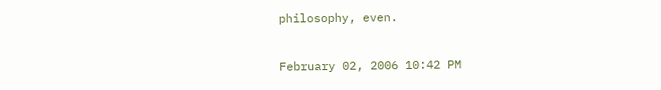philosophy, even.

February 02, 2006 10:42 PM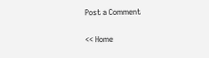Post a Comment

<< Home